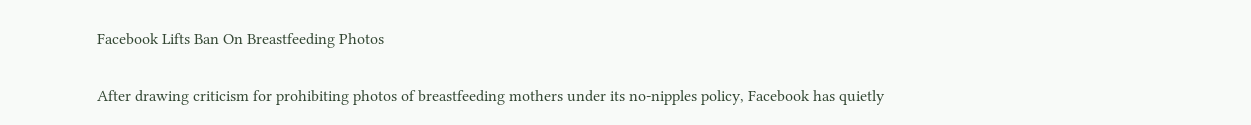Facebook Lifts Ban On Breastfeeding Photos

After drawing criticism for prohibiting photos of breastfeeding mothers under its no-nipples policy, Facebook has quietly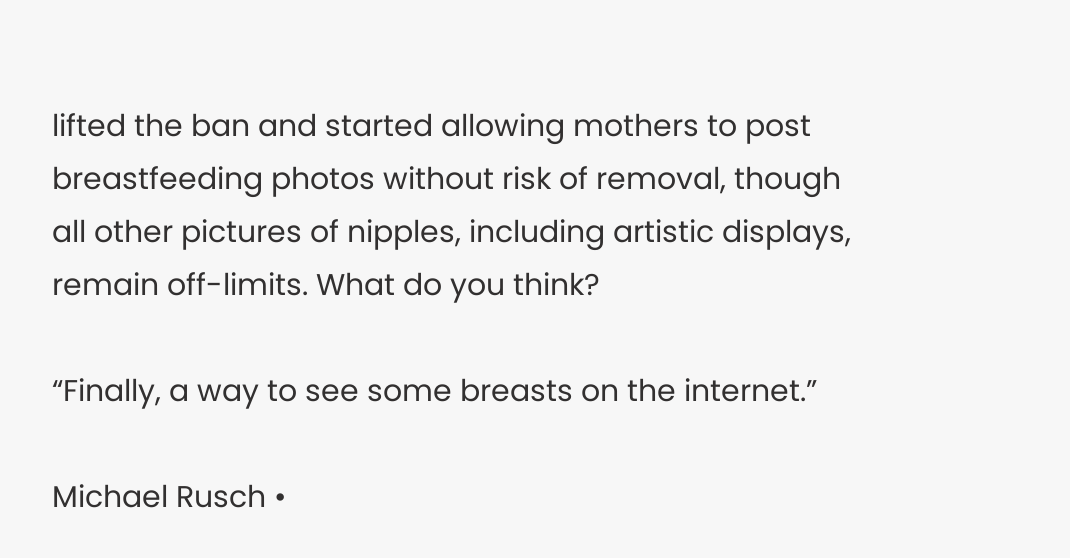lifted the ban and started allowing mothers to post breastfeeding photos without risk of removal, though all other pictures of nipples, including artistic displays, remain off-limits. What do you think?

“Finally, a way to see some breasts on the internet.”

Michael Rusch •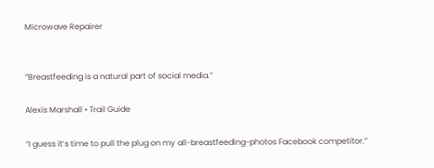Microwave Repairer


“Breastfeeding is a natural part of social media.”

Alexis Marshall • Trail Guide

“I guess it’s time to pull the plug on my all-breastfeeding-photos Facebook competitor.”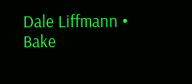Dale Liffmann • Bake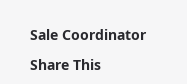Sale Coordinator

Share This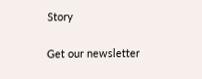Story

Get our newsletter